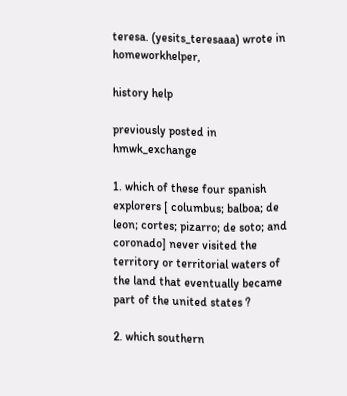teresa. (yesits_teresaaa) wrote in homeworkhelper,

history help

previously posted in hmwk_exchange

1. which of these four spanish explorers [ columbus; balboa; de leon; cortes; pizarro; de soto; and coronado] never visited the territory or territorial waters of the land that eventually became part of the united states ?

2. which southern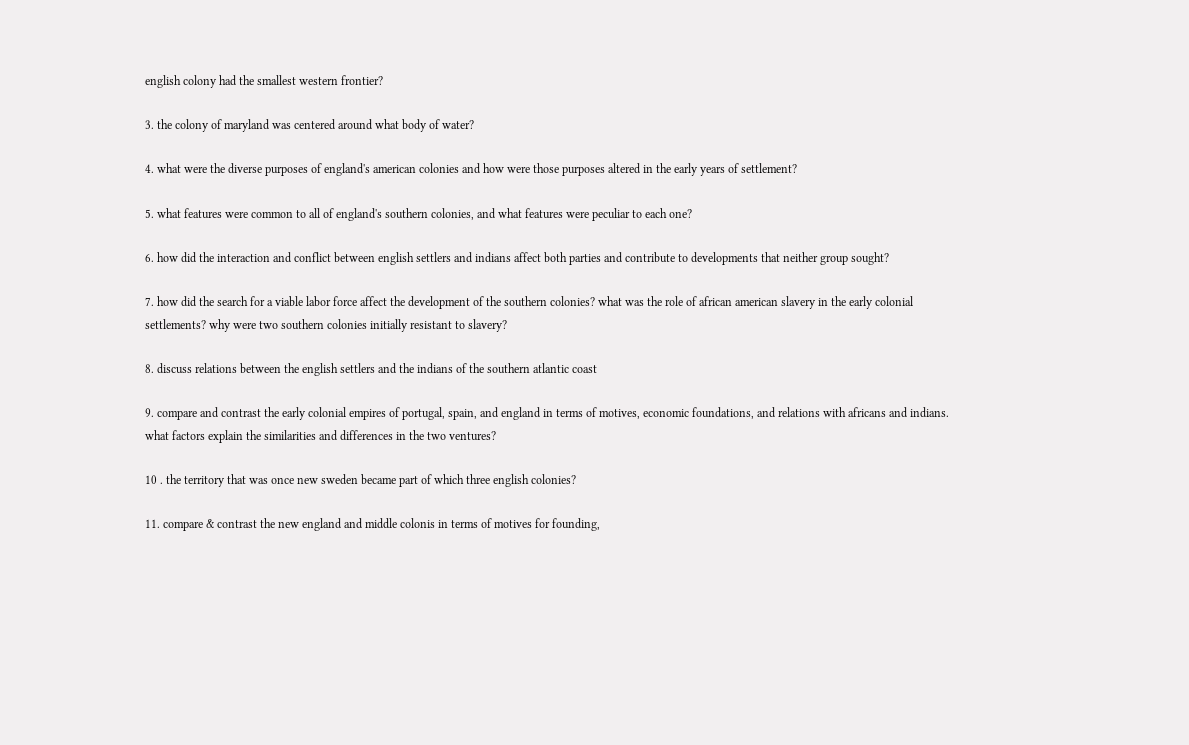english colony had the smallest western frontier?

3. the colony of maryland was centered around what body of water?

4. what were the diverse purposes of england's american colonies and how were those purposes altered in the early years of settlement?

5. what features were common to all of england's southern colonies, and what features were peculiar to each one?

6. how did the interaction and conflict between english settlers and indians affect both parties and contribute to developments that neither group sought?

7. how did the search for a viable labor force affect the development of the southern colonies? what was the role of african american slavery in the early colonial settlements? why were two southern colonies initially resistant to slavery?

8. discuss relations between the english settlers and the indians of the southern atlantic coast

9. compare and contrast the early colonial empires of portugal, spain, and england in terms of motives, economic foundations, and relations with africans and indians. what factors explain the similarities and differences in the two ventures?

10 . the territory that was once new sweden became part of which three english colonies?

11. compare & contrast the new england and middle colonis in terms of motives for founding,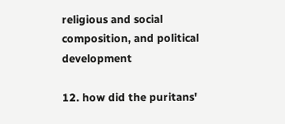religious and social composition, and political development

12. how did the puritans'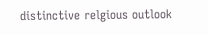distinctive relgious outlook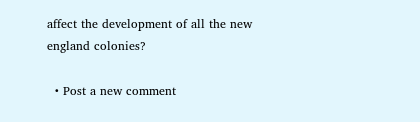affect the development of all the new england colonies?

  • Post a new comment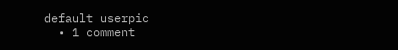default userpic
  • 1 comment